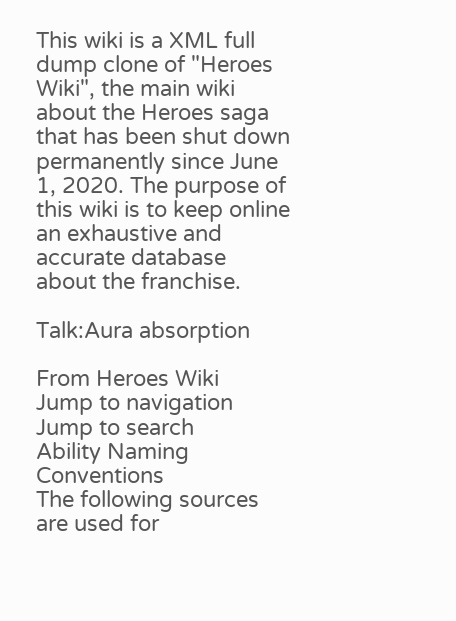This wiki is a XML full dump clone of "Heroes Wiki", the main wiki about the Heroes saga that has been shut down permanently since June 1, 2020. The purpose of this wiki is to keep online an exhaustive and accurate database about the franchise.

Talk:Aura absorption

From Heroes Wiki
Jump to navigation Jump to search
Ability Naming Conventions
The following sources are used for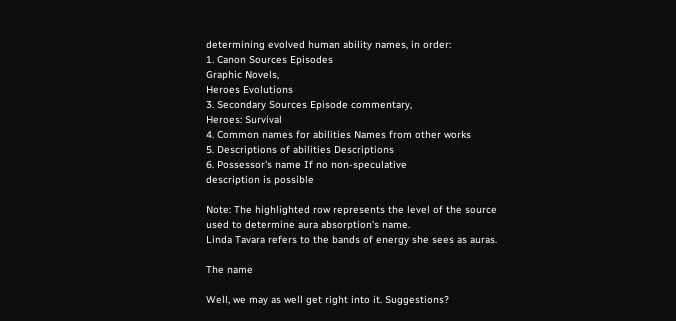determining evolved human ability names, in order:
1. Canon Sources Episodes
Graphic Novels,
Heroes Evolutions
3. Secondary Sources Episode commentary,
Heroes: Survival
4. Common names for abilities Names from other works
5. Descriptions of abilities Descriptions
6. Possessor's name If no non-speculative
description is possible

Note: The highlighted row represents the level of the source used to determine aura absorption's name.
Linda Tavara refers to the bands of energy she sees as auras.

The name

Well, we may as well get right into it. Suggestions?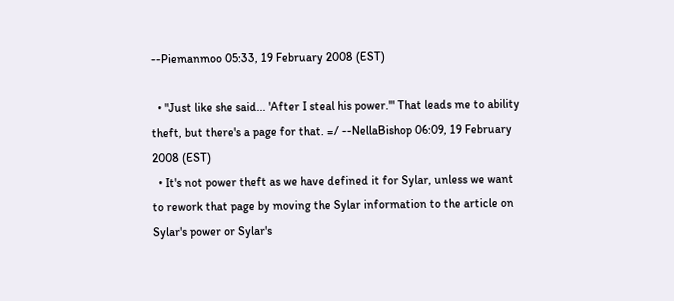--Piemanmoo 05:33, 19 February 2008 (EST)

  • "Just like she said... 'After I steal his power.'" That leads me to ability theft, but there's a page for that. =/ --NellaBishop 06:09, 19 February 2008 (EST)
  • It's not power theft as we have defined it for Sylar, unless we want to rework that page by moving the Sylar information to the article on Sylar's power or Sylar's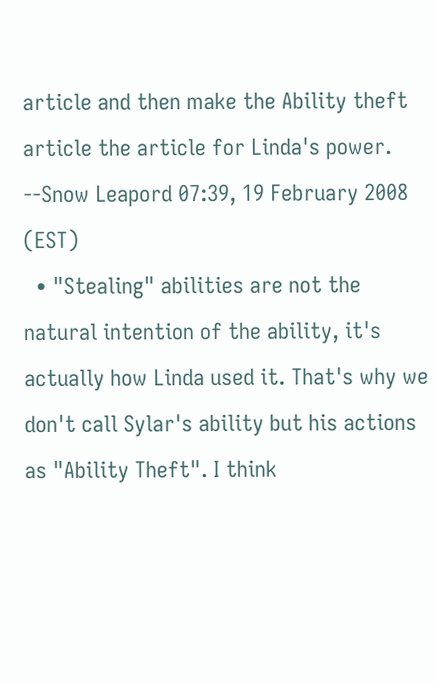article and then make the Ability theft article the article for Linda's power. --Snow Leapord 07:39, 19 February 2008 (EST)
  • "Stealing" abilities are not the natural intention of the ability, it's actually how Linda used it. That's why we don't call Sylar's ability but his actions as "Ability Theft". I think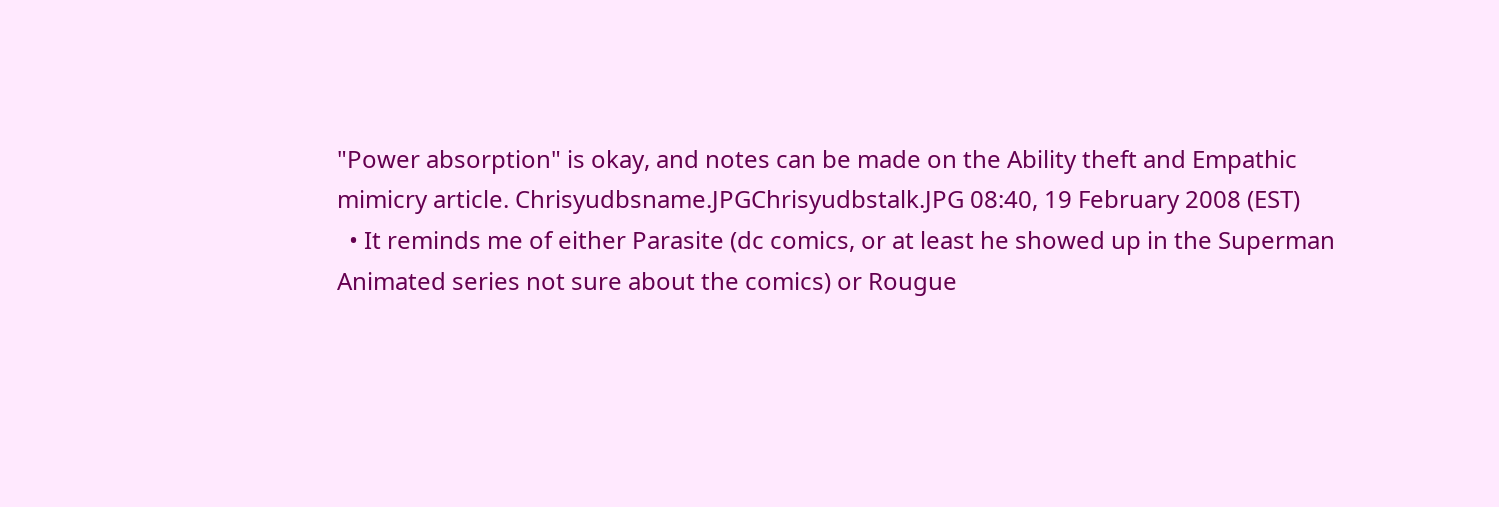"Power absorption" is okay, and notes can be made on the Ability theft and Empathic mimicry article. Chrisyudbsname.JPGChrisyudbstalk.JPG 08:40, 19 February 2008 (EST)
  • It reminds me of either Parasite (dc comics, or at least he showed up in the Superman Animated series not sure about the comics) or Rougue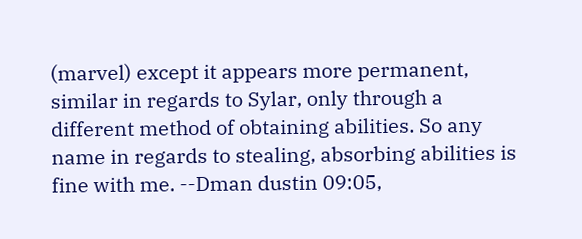(marvel) except it appears more permanent, similar in regards to Sylar, only through a different method of obtaining abilities. So any name in regards to stealing, absorbing abilities is fine with me. --Dman dustin 09:05,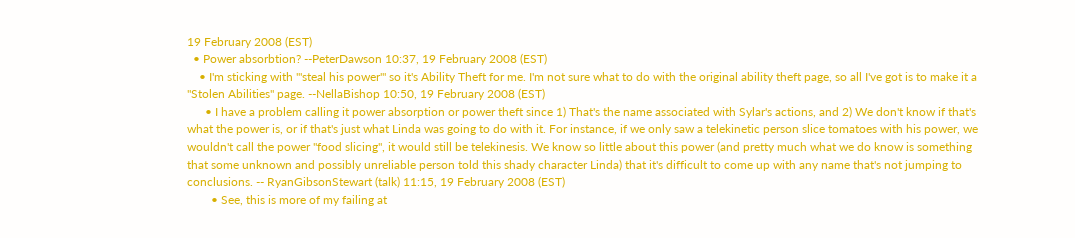19 February 2008 (EST)
  • Power absorbtion? --PeterDawson 10:37, 19 February 2008 (EST)
    • I'm sticking with "'steal his power'" so it's Ability Theft for me. I'm not sure what to do with the original ability theft page, so all I've got is to make it a "Stolen Abilities" page. --NellaBishop 10:50, 19 February 2008 (EST)
      • I have a problem calling it power absorption or power theft since 1) That's the name associated with Sylar's actions, and 2) We don't know if that's what the power is, or if that's just what Linda was going to do with it. For instance, if we only saw a telekinetic person slice tomatoes with his power, we wouldn't call the power "food slicing", it would still be telekinesis. We know so little about this power (and pretty much what we do know is something that some unknown and possibly unreliable person told this shady character Linda) that it's difficult to come up with any name that's not jumping to conclusions. -- RyanGibsonStewart (talk) 11:15, 19 February 2008 (EST)
        • See, this is more of my failing at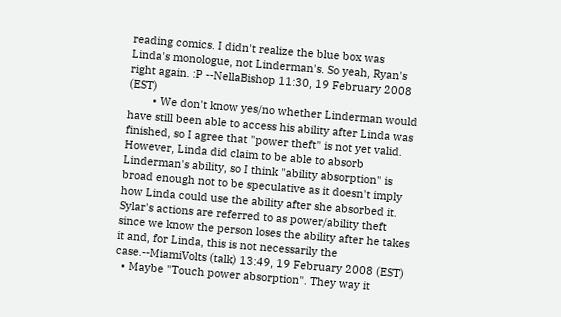reading comics. I didn't realize the blue box was Linda's monologue, not Linderman's. So yeah, Ryan's right again. :P --NellaBishop 11:30, 19 February 2008 (EST)
        • We don't know yes/no whether Linderman would have still been able to access his ability after Linda was finished, so I agree that "power theft" is not yet valid. However, Linda did claim to be able to absorb Linderman's ability, so I think "ability absorption" is broad enough not to be speculative as it doesn't imply how Linda could use the ability after she absorbed it. Sylar's actions are referred to as power/ability theft since we know the person loses the ability after he takes it and, for Linda, this is not necessarily the case.--MiamiVolts (talk) 13:49, 19 February 2008 (EST)
  • Maybe "Touch power absorption". They way it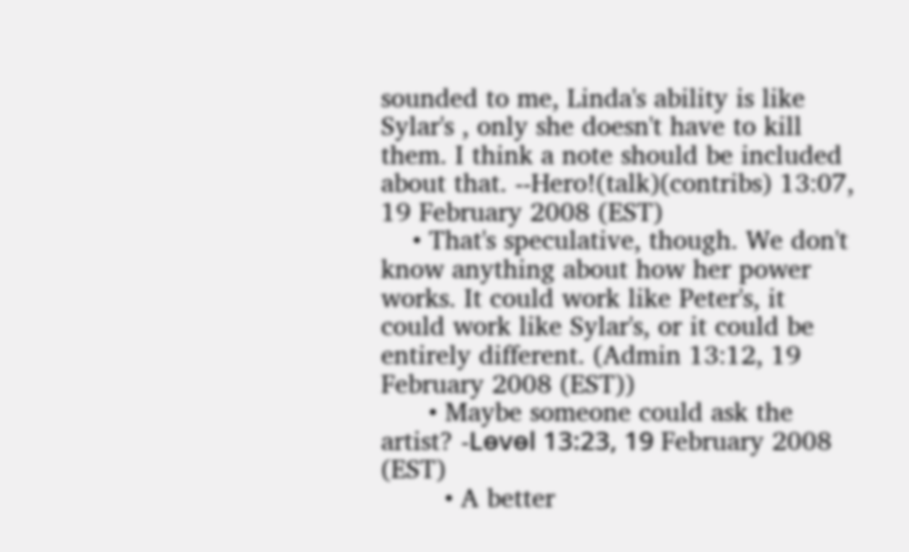sounded to me, Linda's ability is like Sylar's , only she doesn't have to kill them. I think a note should be included about that. --Hero!(talk)(contribs) 13:07, 19 February 2008 (EST)
    • That's speculative, though. We don't know anything about how her power works. It could work like Peter's, it could work like Sylar's, or it could be entirely different. (Admin 13:12, 19 February 2008 (EST))
      • Maybe someone could ask the artist? -Lөvөl 13:23, 19 February 2008 (EST)
        • A better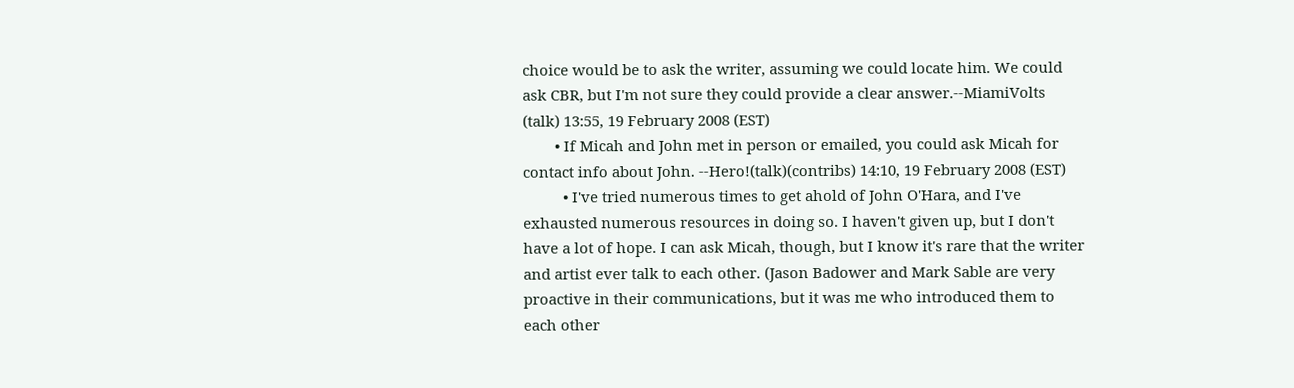choice would be to ask the writer, assuming we could locate him. We could ask CBR, but I'm not sure they could provide a clear answer.--MiamiVolts (talk) 13:55, 19 February 2008 (EST)
        • If Micah and John met in person or emailed, you could ask Micah for contact info about John. --Hero!(talk)(contribs) 14:10, 19 February 2008 (EST)
          • I've tried numerous times to get ahold of John O'Hara, and I've exhausted numerous resources in doing so. I haven't given up, but I don't have a lot of hope. I can ask Micah, though, but I know it's rare that the writer and artist ever talk to each other. (Jason Badower and Mark Sable are very proactive in their communications, but it was me who introduced them to each other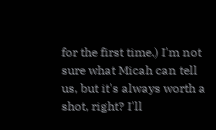for the first time.) I'm not sure what Micah can tell us, but it's always worth a shot, right? I'll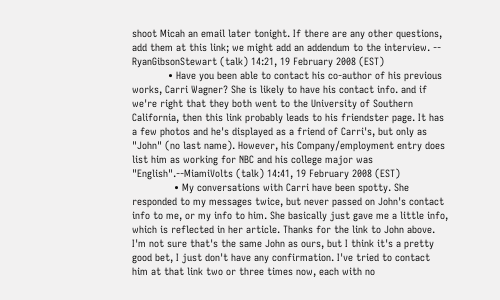shoot Micah an email later tonight. If there are any other questions, add them at this link; we might add an addendum to the interview. -- RyanGibsonStewart (talk) 14:21, 19 February 2008 (EST)
            • Have you been able to contact his co-author of his previous works, Carri Wagner? She is likely to have his contact info. and if we're right that they both went to the University of Southern California, then this link probably leads to his friendster page. It has a few photos and he's displayed as a friend of Carri's, but only as "John" (no last name). However, his Company/employment entry does list him as working for NBC and his college major was "English".--MiamiVolts (talk) 14:41, 19 February 2008 (EST)
              • My conversations with Carri have been spotty. She responded to my messages twice, but never passed on John's contact info to me, or my info to him. She basically just gave me a little info, which is reflected in her article. Thanks for the link to John above. I'm not sure that's the same John as ours, but I think it's a pretty good bet, I just don't have any confirmation. I've tried to contact him at that link two or three times now, each with no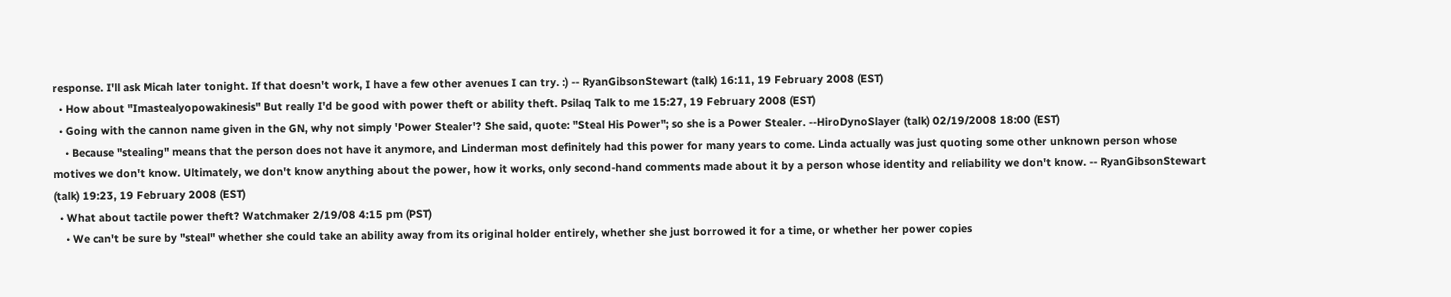response. I'll ask Micah later tonight. If that doesn't work, I have a few other avenues I can try. :) -- RyanGibsonStewart (talk) 16:11, 19 February 2008 (EST)
  • How about "Imastealyopowakinesis" But really I'd be good with power theft or ability theft. Psilaq Talk to me 15:27, 19 February 2008 (EST)
  • Going with the cannon name given in the GN, why not simply 'Power Stealer'? She said, quote: "Steal His Power"; so she is a Power Stealer. --HiroDynoSlayer (talk) 02/19/2008 18:00 (EST)
    • Because "stealing" means that the person does not have it anymore, and Linderman most definitely had this power for many years to come. Linda actually was just quoting some other unknown person whose motives we don't know. Ultimately, we don't know anything about the power, how it works, only second-hand comments made about it by a person whose identity and reliability we don't know. -- RyanGibsonStewart (talk) 19:23, 19 February 2008 (EST)
  • What about tactile power theft? Watchmaker 2/19/08 4:15 pm (PST)
    • We can't be sure by "steal" whether she could take an ability away from its original holder entirely, whether she just borrowed it for a time, or whether her power copies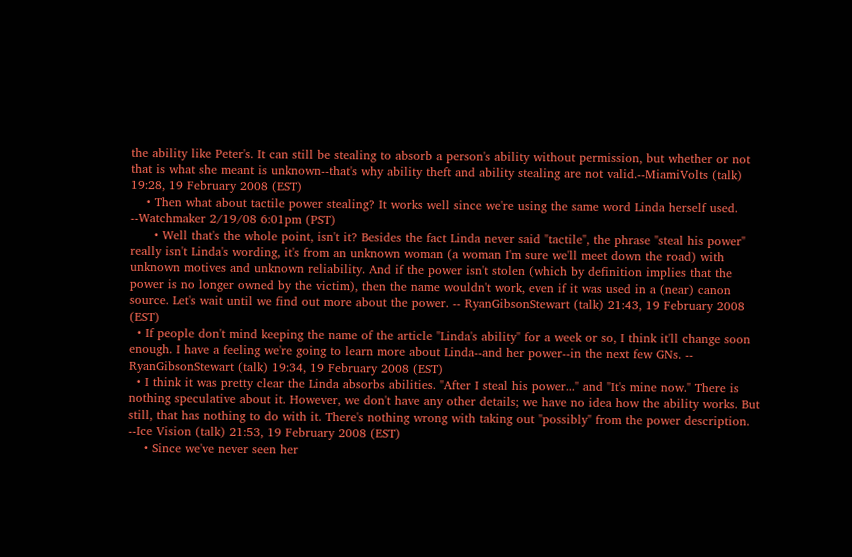the ability like Peter's. It can still be stealing to absorb a person's ability without permission, but whether or not that is what she meant is unknown--that's why ability theft and ability stealing are not valid.--MiamiVolts (talk) 19:28, 19 February 2008 (EST)
    • Then what about tactile power stealing? It works well since we're using the same word Linda herself used. --Watchmaker 2/19/08 6:01pm (PST)
      • Well that's the whole point, isn't it? Besides the fact Linda never said "tactile", the phrase "steal his power" really isn't Linda's wording, it's from an unknown woman (a woman I'm sure we'll meet down the road) with unknown motives and unknown reliability. And if the power isn't stolen (which by definition implies that the power is no longer owned by the victim), then the name wouldn't work, even if it was used in a (near) canon source. Let's wait until we find out more about the power. -- RyanGibsonStewart (talk) 21:43, 19 February 2008 (EST)
  • If people don't mind keeping the name of the article "Linda's ability" for a week or so, I think it'll change soon enough. I have a feeling we're going to learn more about Linda--and her power--in the next few GNs. -- RyanGibsonStewart (talk) 19:34, 19 February 2008 (EST)
  • I think it was pretty clear the Linda absorbs abilities. "After I steal his power..." and "It's mine now." There is nothing speculative about it. However, we don't have any other details; we have no idea how the ability works. But still, that has nothing to do with it. There's nothing wrong with taking out "possibly" from the power description. --Ice Vision (talk) 21:53, 19 February 2008 (EST)
    • Since we've never seen her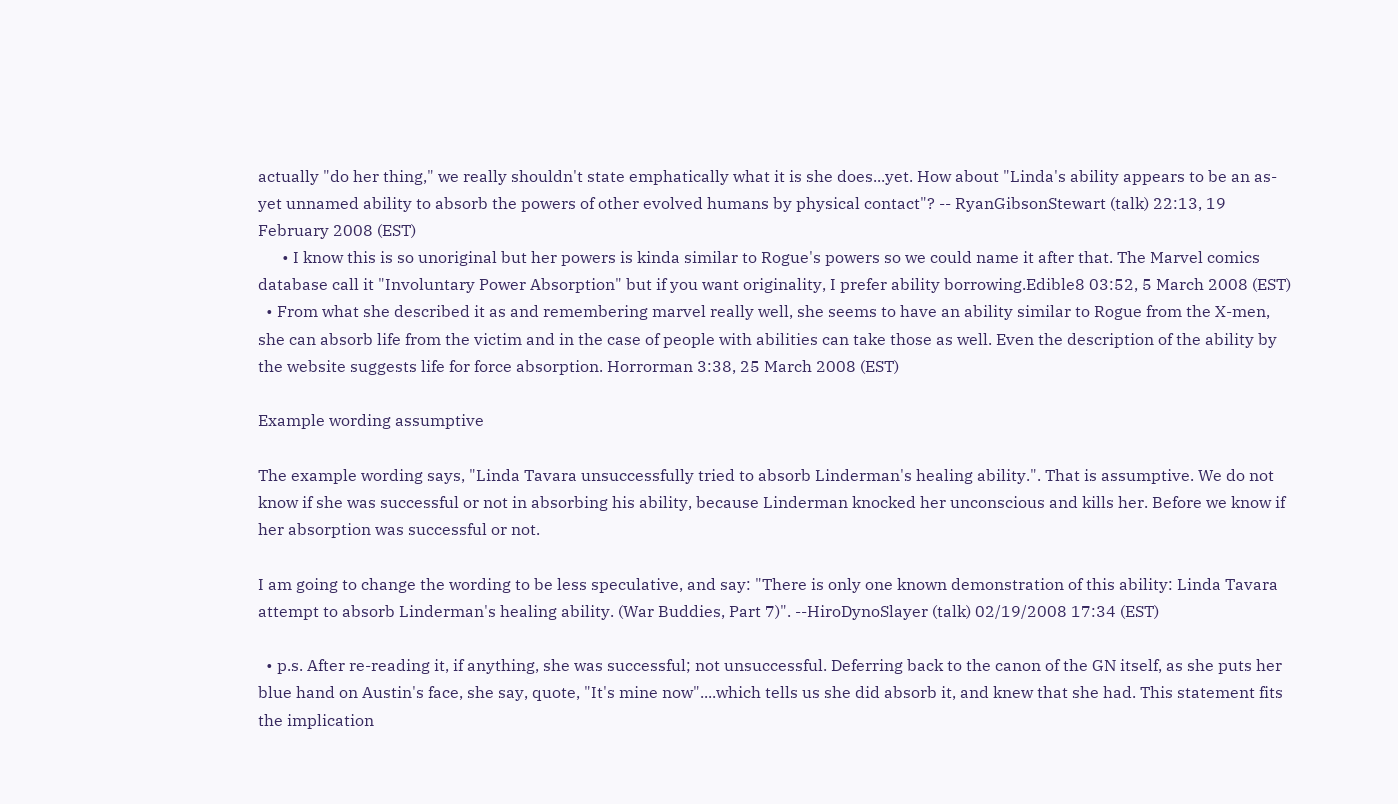actually "do her thing," we really shouldn't state emphatically what it is she does...yet. How about "Linda's ability appears to be an as-yet unnamed ability to absorb the powers of other evolved humans by physical contact"? -- RyanGibsonStewart (talk) 22:13, 19 February 2008 (EST)
      • I know this is so unoriginal but her powers is kinda similar to Rogue's powers so we could name it after that. The Marvel comics database call it "Involuntary Power Absorption" but if you want originality, I prefer ability borrowing.Edible8 03:52, 5 March 2008 (EST)
  • From what she described it as and remembering marvel really well, she seems to have an ability similar to Rogue from the X-men, she can absorb life from the victim and in the case of people with abilities can take those as well. Even the description of the ability by the website suggests life for force absorption. Horrorman 3:38, 25 March 2008 (EST)

Example wording assumptive

The example wording says, "Linda Tavara unsuccessfully tried to absorb Linderman's healing ability.". That is assumptive. We do not know if she was successful or not in absorbing his ability, because Linderman knocked her unconscious and kills her. Before we know if her absorption was successful or not.

I am going to change the wording to be less speculative, and say: "There is only one known demonstration of this ability: Linda Tavara attempt to absorb Linderman's healing ability. (War Buddies, Part 7)". --HiroDynoSlayer (talk) 02/19/2008 17:34 (EST)

  • p.s. After re-reading it, if anything, she was successful; not unsuccessful. Deferring back to the canon of the GN itself, as she puts her blue hand on Austin's face, she say, quote, "It's mine now"....which tells us she did absorb it, and knew that she had. This statement fits the implication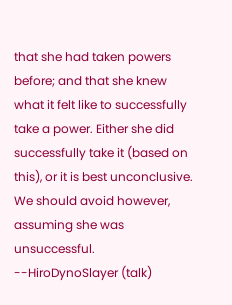that she had taken powers before; and that she knew what it felt like to successfully take a power. Either she did successfully take it (based on this), or it is best unconclusive. We should avoid however, assuming she was unsuccessful. --HiroDynoSlayer (talk)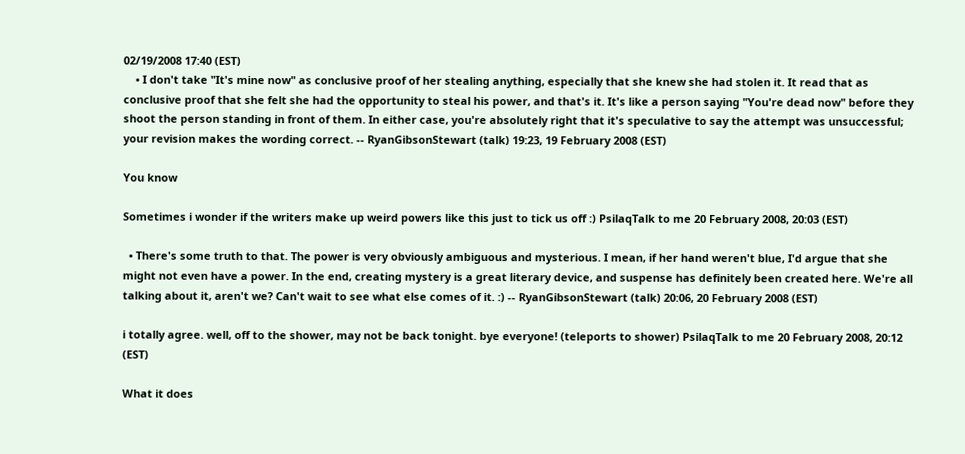02/19/2008 17:40 (EST)
    • I don't take "It's mine now" as conclusive proof of her stealing anything, especially that she knew she had stolen it. It read that as conclusive proof that she felt she had the opportunity to steal his power, and that's it. It's like a person saying "You're dead now" before they shoot the person standing in front of them. In either case, you're absolutely right that it's speculative to say the attempt was unsuccessful; your revision makes the wording correct. -- RyanGibsonStewart (talk) 19:23, 19 February 2008 (EST)

You know

Sometimes i wonder if the writers make up weird powers like this just to tick us off :) PsilaqTalk to me 20 February 2008, 20:03 (EST)

  • There's some truth to that. The power is very obviously ambiguous and mysterious. I mean, if her hand weren't blue, I'd argue that she might not even have a power. In the end, creating mystery is a great literary device, and suspense has definitely been created here. We're all talking about it, aren't we? Can't wait to see what else comes of it. :) -- RyanGibsonStewart (talk) 20:06, 20 February 2008 (EST)

i totally agree. well, off to the shower, may not be back tonight. bye everyone! (teleports to shower) PsilaqTalk to me 20 February 2008, 20:12 (EST)

What it does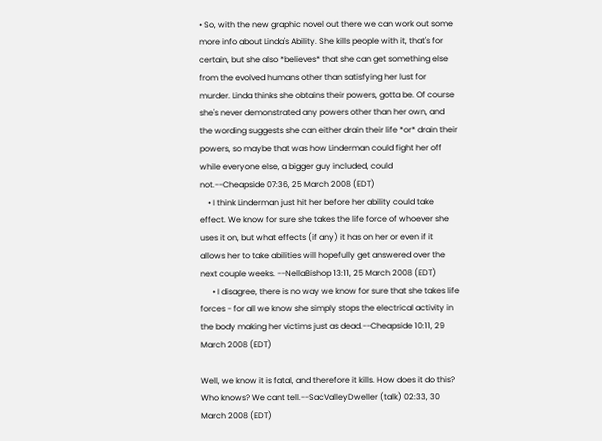• So, with the new graphic novel out there we can work out some more info about Linda's Ability. She kills people with it, that's for certain, but she also *believes* that she can get something else from the evolved humans other than satisfying her lust for murder. Linda thinks she obtains their powers, gotta be. Of course she's never demonstrated any powers other than her own, and the wording suggests she can either drain their life *or* drain their powers, so maybe that was how Linderman could fight her off while everyone else, a bigger guy included, could not.--Cheapside 07:36, 25 March 2008 (EDT)
    • I think Linderman just hit her before her ability could take effect. We know for sure she takes the life force of whoever she uses it on, but what effects (if any) it has on her or even if it allows her to take abilities will hopefully get answered over the next couple weeks. --NellaBishop 13:11, 25 March 2008 (EDT)
      • I disagree, there is no way we know for sure that she takes life forces - for all we know she simply stops the electrical activity in the body making her victims just as dead.--Cheapside 10:11, 29 March 2008 (EDT)

Well, we know it is fatal, and therefore it kills. How does it do this? Who knows? We cant tell.--SacValleyDweller (talk) 02:33, 30 March 2008 (EDT)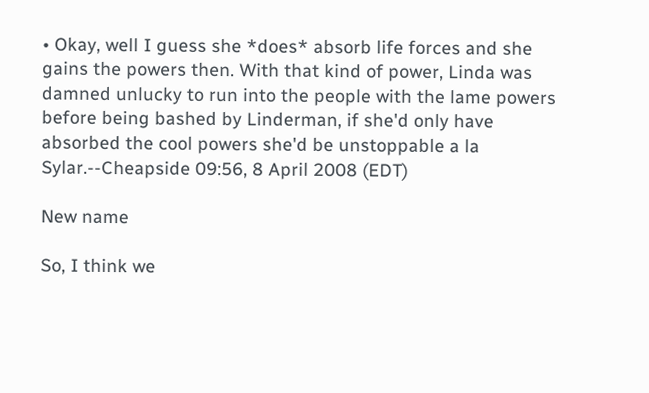• Okay, well I guess she *does* absorb life forces and she gains the powers then. With that kind of power, Linda was damned unlucky to run into the people with the lame powers before being bashed by Linderman, if she'd only have absorbed the cool powers she'd be unstoppable a la Sylar.--Cheapside 09:56, 8 April 2008 (EDT)

New name

So, I think we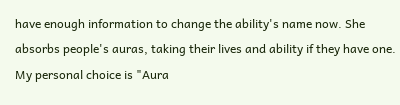have enough information to change the ability's name now. She absorbs people's auras, taking their lives and ability if they have one. My personal choice is "Aura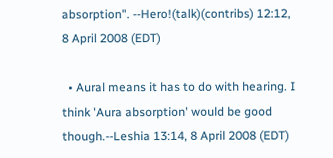absorption". --Hero!(talk)(contribs) 12:12, 8 April 2008 (EDT)

  • Aural means it has to do with hearing. I think 'Aura absorption' would be good though.--Leshia 13:14, 8 April 2008 (EDT)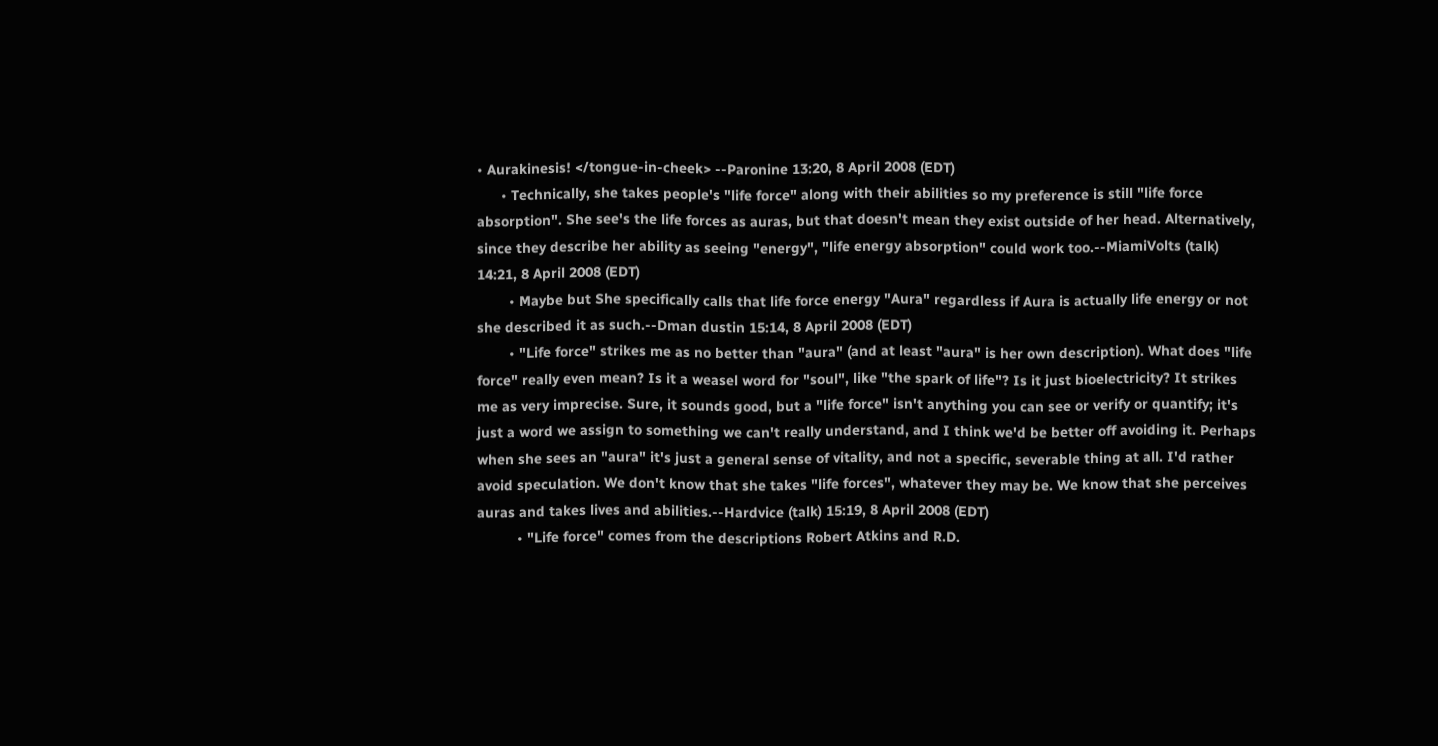• Aurakinesis! </tongue-in-cheek> --Paronine 13:20, 8 April 2008 (EDT)
      • Technically, she takes people's "life force" along with their abilities so my preference is still "life force absorption". She see's the life forces as auras, but that doesn't mean they exist outside of her head. Alternatively, since they describe her ability as seeing "energy", "life energy absorption" could work too.--MiamiVolts (talk) 14:21, 8 April 2008 (EDT)
        • Maybe but She specifically calls that life force energy "Aura" regardless if Aura is actually life energy or not she described it as such.--Dman dustin 15:14, 8 April 2008 (EDT)
        • "Life force" strikes me as no better than "aura" (and at least "aura" is her own description). What does "life force" really even mean? Is it a weasel word for "soul", like "the spark of life"? Is it just bioelectricity? It strikes me as very imprecise. Sure, it sounds good, but a "life force" isn't anything you can see or verify or quantify; it's just a word we assign to something we can't really understand, and I think we'd be better off avoiding it. Perhaps when she sees an "aura" it's just a general sense of vitality, and not a specific, severable thing at all. I'd rather avoid speculation. We don't know that she takes "life forces", whatever they may be. We know that she perceives auras and takes lives and abilities.--Hardvice (talk) 15:19, 8 April 2008 (EDT)
          • "Life force" comes from the descriptions Robert Atkins and R.D.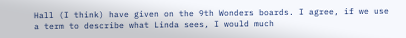Hall (I think) have given on the 9th Wonders boards. I agree, if we use a term to describe what Linda sees, I would much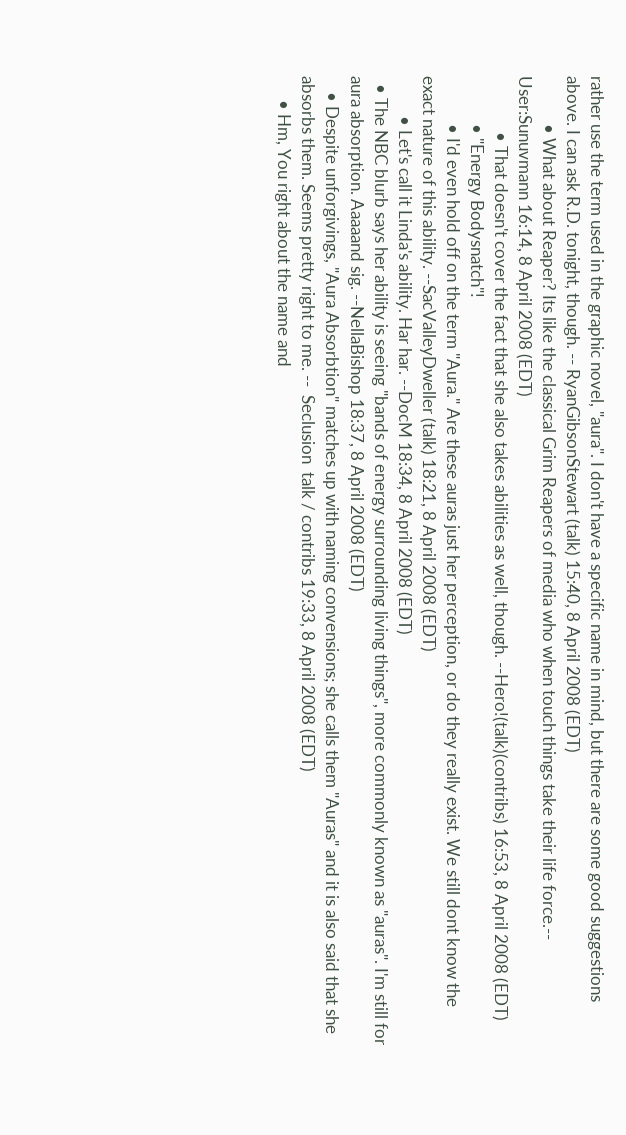rather use the term used in the graphic novel, "aura". I don't have a specific name in mind, but there are some good suggestions above. I can ask R.D. tonight, though. -- RyanGibsonStewart (talk) 15:40, 8 April 2008 (EDT)
            • What about Reaper? Its like the classical Grim Reapers of media who when touch things take their life force.-- User:Sunuvmann 16:14, 8 April 2008 (EDT)
              • That doesn't cover the fact that she also takes abilities as well, though. --Hero!(talk)(contribs) 16:53, 8 April 2008 (EDT)
            • "Energy Bodysnatch"!
            • I'd even hold off on the term "Aura." Are these auras just her perception, or do they really exist. We still dont know the exact nature of this ability. --SacValleyDweller (talk) 18:21, 8 April 2008 (EDT)
          • Let's call it Linda's ability. Har har. --DocM 18:34, 8 April 2008 (EDT)
  • The NBC blurb says her ability is seeing "bands of energy surrounding living things", more commonly known as "auras". I'm still for aura absorption. Aaaaand sig. --NellaBishop 18:37, 8 April 2008 (EDT)
    • Despite unforgivings, "Aura Absorbtion" matches up with naming convensions; she calls them "Auras" and it is also said that she absorbs them. Seems pretty right to me. --  Seclusion  talk / contribs 19:33, 8 April 2008 (EDT)
      • Hm, You right about the name and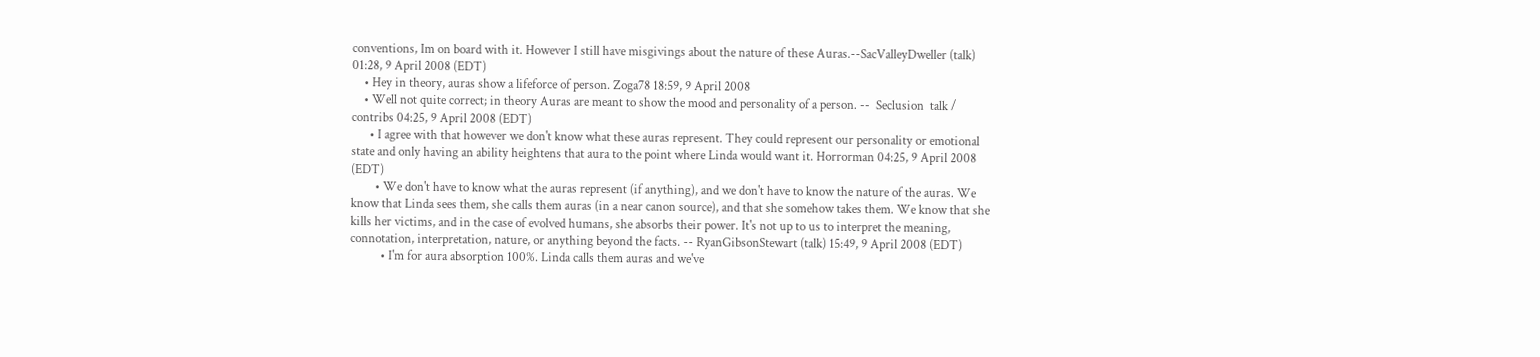conventions, Im on board with it. However I still have misgivings about the nature of these Auras.--SacValleyDweller (talk) 01:28, 9 April 2008 (EDT)
    • Hey in theory, auras show a lifeforce of person. Zoga78 18:59, 9 April 2008
    • Well not quite correct; in theory Auras are meant to show the mood and personality of a person. --  Seclusion  talk / contribs 04:25, 9 April 2008 (EDT)
      • I agree with that however we don't know what these auras represent. They could represent our personality or emotional state and only having an ability heightens that aura to the point where Linda would want it. Horrorman 04:25, 9 April 2008 (EDT)
        • We don't have to know what the auras represent (if anything), and we don't have to know the nature of the auras. We know that Linda sees them, she calls them auras (in a near canon source), and that she somehow takes them. We know that she kills her victims, and in the case of evolved humans, she absorbs their power. It's not up to us to interpret the meaning, connotation, interpretation, nature, or anything beyond the facts. -- RyanGibsonStewart (talk) 15:49, 9 April 2008 (EDT)
          • I'm for aura absorption 100%. Linda calls them auras and we've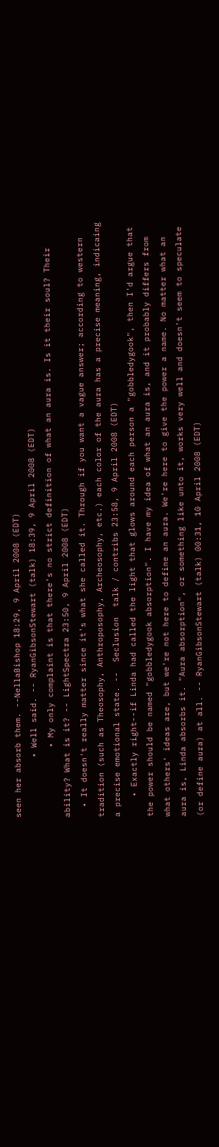seen her absorb them. --NellaBishop 18:29, 9 April 2008 (EDT)
            • Well said. -- RyanGibsonStewart (talk) 18:39, 9 April 2008 (EDT)
              • My only complaint is that there's no strict definition of what an aura is. Is it their soul? Their ability? What is it? -- LightSpectra 23:50, 9 April 2008 (EDT)
  • It doesn't really matter since it's what she called it. Through if you want a vague answer; according to western tradition (such as Theosophy, Anthroposophy, Archeosophy, etc.) each color of the aura has a precise meaning, indicaing a precise emotional state. --  Seclusion  talk / contribs 23:58, 9 April 2008 (EDT)
    • Exactly right--if Linda had called the light that glows around each person a "gobbledygook", then I'd argue that the power should be named "gobbledygook absorption". I have my idea of what an aura is, and it probably differs from what others' ideas are, but we're not here to define an aura. We're here to give the power a name. No matter what an aura is, Linda absorbs it. "Aura absorption", or something like unto it, works very well and doesn't seem to speculate (or define aura) at all. -- RyanGibsonStewart (talk) 00:31, 10 April 2008 (EDT)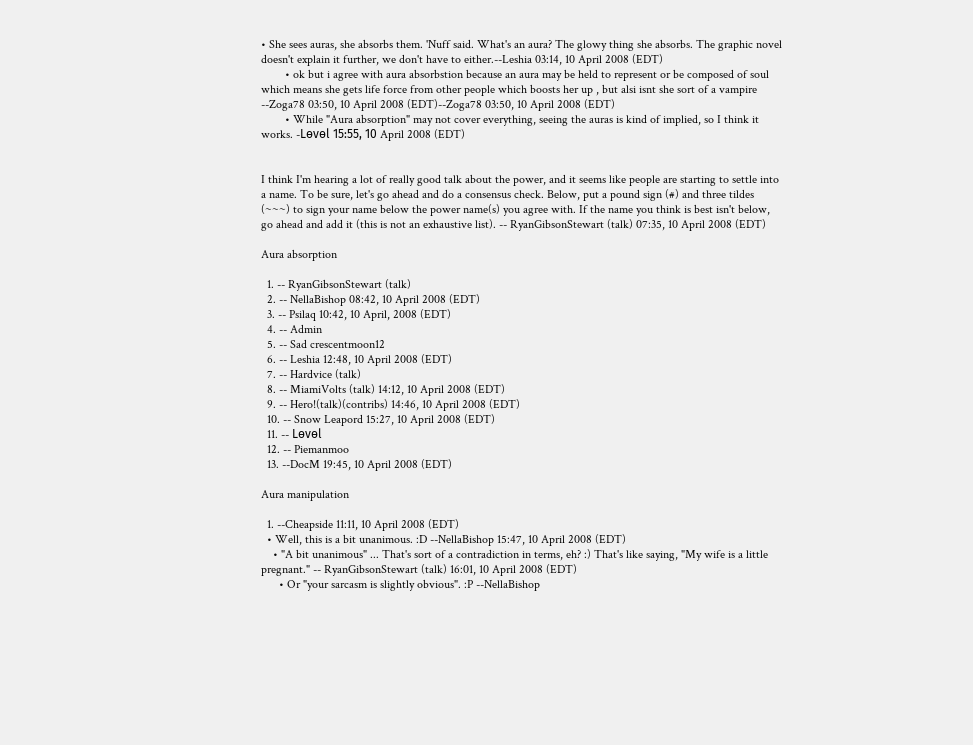• She sees auras, she absorbs them. 'Nuff said. What's an aura? The glowy thing she absorbs. The graphic novel doesn't explain it further, we don't have to either.--Leshia 03:14, 10 April 2008 (EDT)
        • ok but i agree with aura absorbstion because an aura may be held to represent or be composed of soul which means she gets life force from other people which boosts her up , but alsi isnt she sort of a vampire --Zoga78 03:50, 10 April 2008 (EDT)--Zoga78 03:50, 10 April 2008 (EDT)
        • While "Aura absorption" may not cover everything, seeing the auras is kind of implied, so I think it works. -Lөvөl 15:55, 10 April 2008 (EDT)


I think I'm hearing a lot of really good talk about the power, and it seems like people are starting to settle into a name. To be sure, let's go ahead and do a consensus check. Below, put a pound sign (#) and three tildes (~~~) to sign your name below the power name(s) you agree with. If the name you think is best isn't below, go ahead and add it (this is not an exhaustive list). -- RyanGibsonStewart (talk) 07:35, 10 April 2008 (EDT)

Aura absorption

  1. -- RyanGibsonStewart (talk)
  2. -- NellaBishop 08:42, 10 April 2008 (EDT)
  3. -- Psilaq 10:42, 10 April, 2008 (EDT)
  4. -- Admin
  5. -- Sad crescentmoon12
  6. -- Leshia 12:48, 10 April 2008 (EDT)
  7. -- Hardvice (talk)
  8. -- MiamiVolts (talk) 14:12, 10 April 2008 (EDT)
  9. -- Hero!(talk)(contribs) 14:46, 10 April 2008 (EDT)
  10. -- Snow Leapord 15:27, 10 April 2008 (EDT)
  11. -- Lөvөl
  12. -- Piemanmoo
  13. --DocM 19:45, 10 April 2008 (EDT)

Aura manipulation

  1. --Cheapside 11:11, 10 April 2008 (EDT)
  • Well, this is a bit unanimous. :D --NellaBishop 15:47, 10 April 2008 (EDT)
    • "A bit unanimous" ... That's sort of a contradiction in terms, eh? :) That's like saying, "My wife is a little pregnant." -- RyanGibsonStewart (talk) 16:01, 10 April 2008 (EDT)
      • Or "your sarcasm is slightly obvious". :P --NellaBishop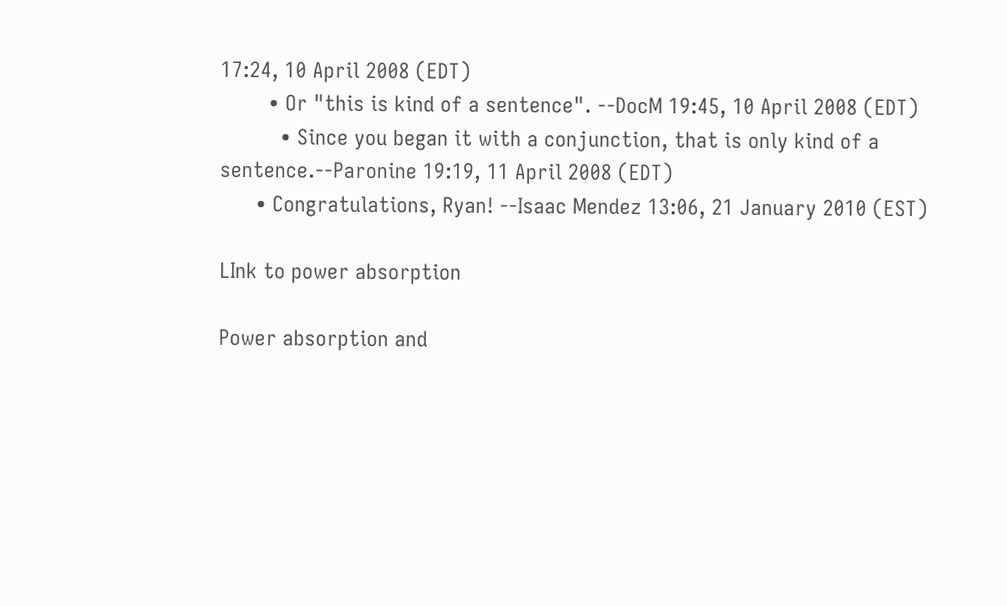17:24, 10 April 2008 (EDT)
        • Or "this is kind of a sentence". --DocM 19:45, 10 April 2008 (EDT)
          • Since you began it with a conjunction, that is only kind of a sentence.--Paronine 19:19, 11 April 2008 (EDT)
      • Congratulations, Ryan! --Isaac Mendez 13:06, 21 January 2010 (EST)

LInk to power absorption

Power absorption and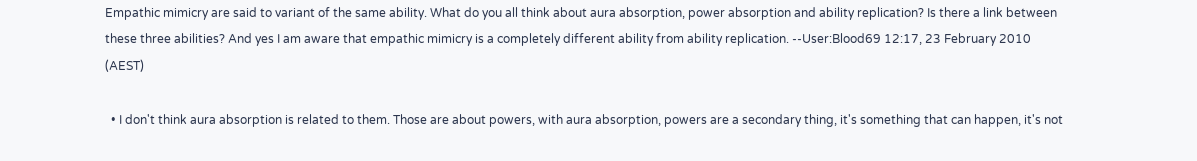Empathic mimicry are said to variant of the same ability. What do you all think about aura absorption, power absorption and ability replication? Is there a link between these three abilities? And yes I am aware that empathic mimicry is a completely different ability from ability replication. --User:Blood69 12:17, 23 February 2010 (AEST)

  • I don't think aura absorption is related to them. Those are about powers, with aura absorption, powers are a secondary thing, it's something that can happen, it's not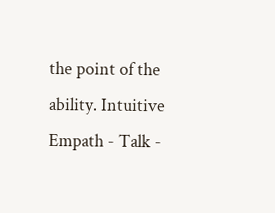the point of the ability. Intuitive Empath - Talk -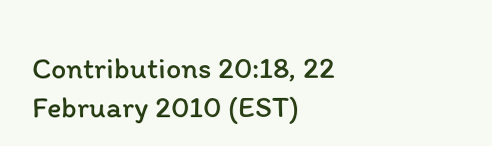Contributions 20:18, 22 February 2010 (EST)